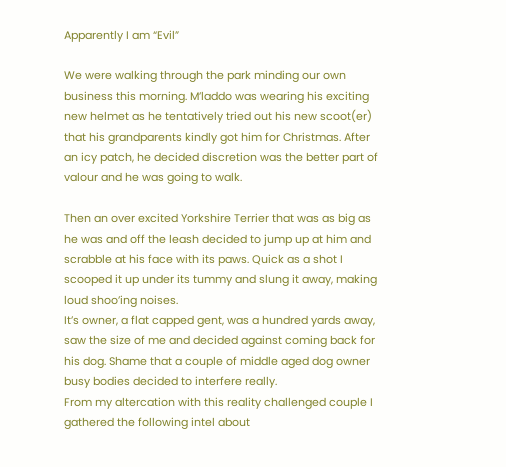Apparently I am “Evil”

We were walking through the park minding our own business this morning. M’laddo was wearing his exciting new helmet as he tentatively tried out his new scoot(er) that his grandparents kindly got him for Christmas. After an icy patch, he decided discretion was the better part of valour and he was going to walk.

Then an over excited Yorkshire Terrier that was as big as he was and off the leash decided to jump up at him and scrabble at his face with its paws. Quick as a shot I scooped it up under its tummy and slung it away, making loud shoo’ing noises.
It’s owner, a flat capped gent, was a hundred yards away, saw the size of me and decided against coming back for his dog. Shame that a couple of middle aged dog owner busy bodies decided to interfere really.
From my altercation with this reality challenged couple I gathered the following intel about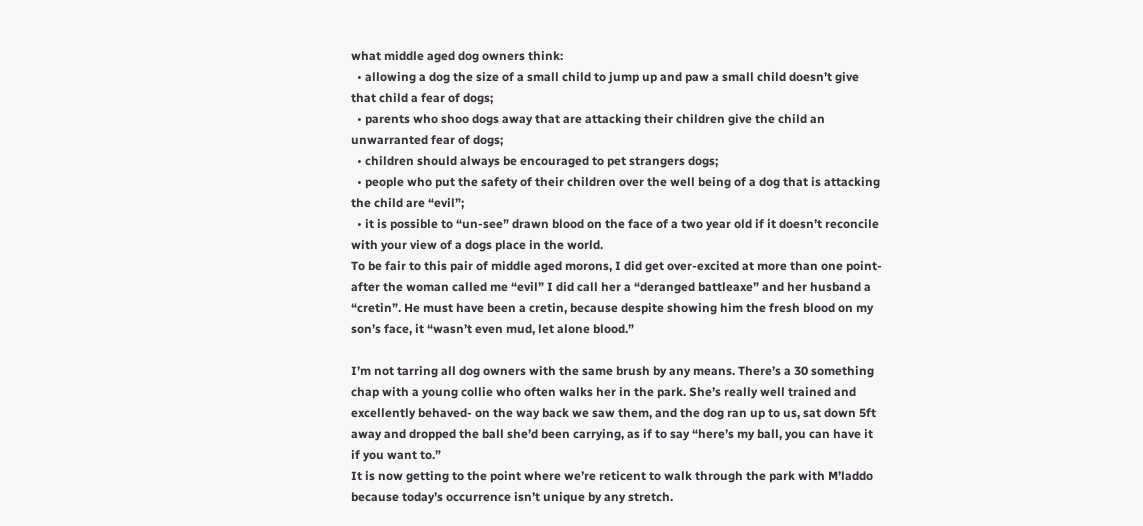what middle aged dog owners think:
  • allowing a dog the size of a small child to jump up and paw a small child doesn’t give that child a fear of dogs;
  • parents who shoo dogs away that are attacking their children give the child an unwarranted fear of dogs;
  • children should always be encouraged to pet strangers dogs;
  • people who put the safety of their children over the well being of a dog that is attacking the child are “evil”;
  • it is possible to “un-see” drawn blood on the face of a two year old if it doesn’t reconcile with your view of a dogs place in the world.
To be fair to this pair of middle aged morons, I did get over-excited at more than one point- after the woman called me “evil” I did call her a “deranged battleaxe” and her husband a “cretin”. He must have been a cretin, because despite showing him the fresh blood on my son’s face, it “wasn’t even mud, let alone blood.”

I’m not tarring all dog owners with the same brush by any means. There’s a 30 something chap with a young collie who often walks her in the park. She’s really well trained and excellently behaved- on the way back we saw them, and the dog ran up to us, sat down 5ft away and dropped the ball she’d been carrying, as if to say “here’s my ball, you can have it if you want to.”
It is now getting to the point where we’re reticent to walk through the park with M’laddo because today’s occurrence isn’t unique by any stretch.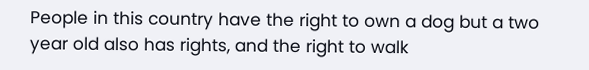People in this country have the right to own a dog but a two year old also has rights, and the right to walk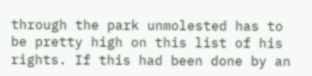through the park unmolested has to be pretty high on this list of his rights. If this had been done by an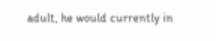adult, he would currently in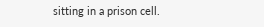sitting in a prison cell.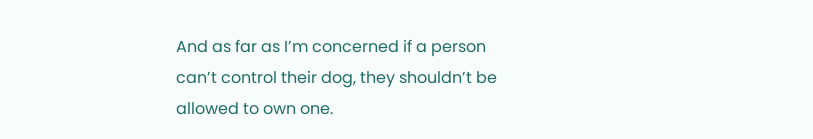And as far as I’m concerned if a person can’t control their dog, they shouldn’t be allowed to own one.